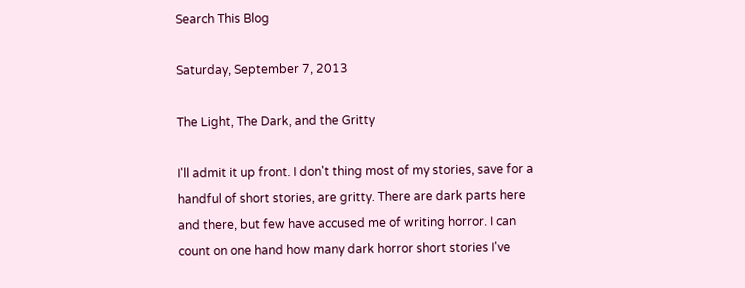Search This Blog

Saturday, September 7, 2013

The Light, The Dark, and the Gritty

I'll admit it up front. I don't thing most of my stories, save for a handful of short stories, are gritty. There are dark parts here and there, but few have accused me of writing horror. I can count on one hand how many dark horror short stories I've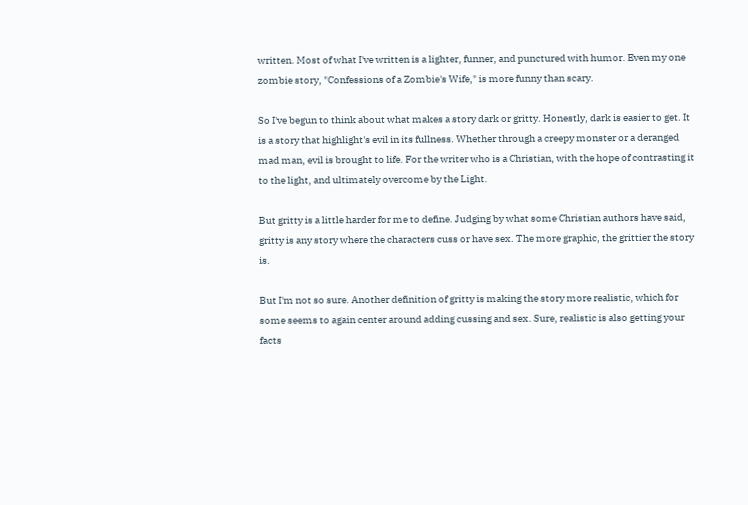written. Most of what I've written is a lighter, funner, and punctured with humor. Even my one zombie story, "Confessions of a Zombie's Wife," is more funny than scary.

So I've begun to think about what makes a story dark or gritty. Honestly, dark is easier to get. It is a story that highlight's evil in its fullness. Whether through a creepy monster or a deranged mad man, evil is brought to life. For the writer who is a Christian, with the hope of contrasting it to the light, and ultimately overcome by the Light.

But gritty is a little harder for me to define. Judging by what some Christian authors have said, gritty is any story where the characters cuss or have sex. The more graphic, the grittier the story is.

But I'm not so sure. Another definition of gritty is making the story more realistic, which for some seems to again center around adding cussing and sex. Sure, realistic is also getting your facts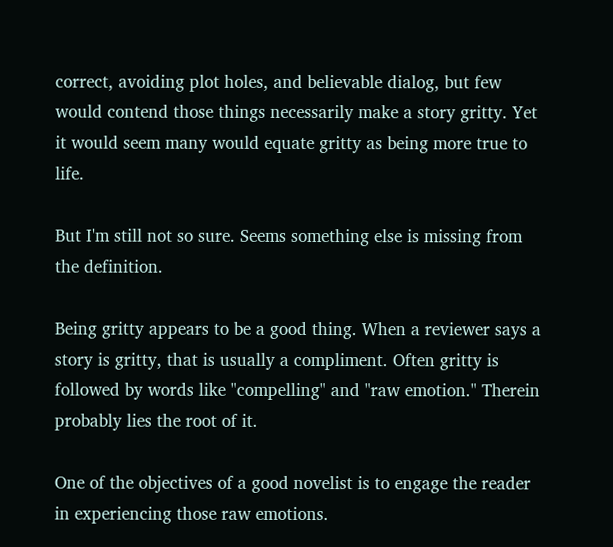correct, avoiding plot holes, and believable dialog, but few would contend those things necessarily make a story gritty. Yet it would seem many would equate gritty as being more true to life.

But I'm still not so sure. Seems something else is missing from the definition.

Being gritty appears to be a good thing. When a reviewer says a story is gritty, that is usually a compliment. Often gritty is followed by words like "compelling" and "raw emotion." Therein probably lies the root of it.

One of the objectives of a good novelist is to engage the reader in experiencing those raw emotions.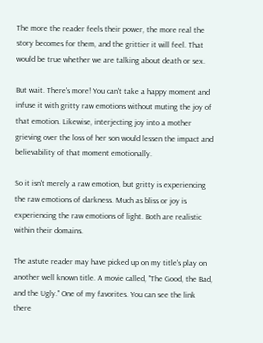The more the reader feels their power, the more real the story becomes for them, and the grittier it will feel. That would be true whether we are talking about death or sex.

But wait. There's more! You can't take a happy moment and infuse it with gritty raw emotions without muting the joy of that emotion. Likewise, interjecting joy into a mother grieving over the loss of her son would lessen the impact and believability of that moment emotionally.

So it isn't merely a raw emotion, but gritty is experiencing the raw emotions of darkness. Much as bliss or joy is experiencing the raw emotions of light. Both are realistic within their domains.

The astute reader may have picked up on my title's play on another well known title. A movie called, "The Good, the Bad, and the Ugly." One of my favorites. You can see the link there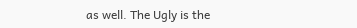as well. The Ugly is the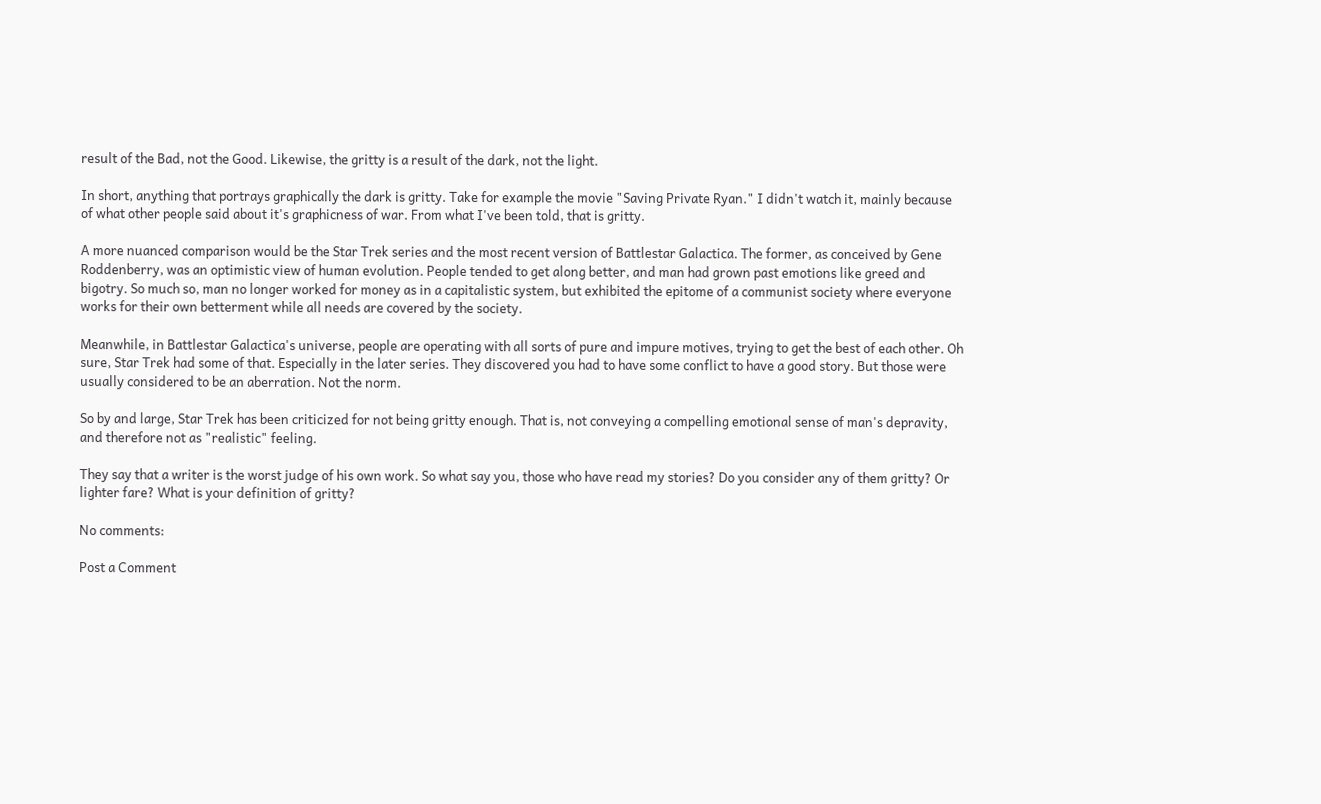result of the Bad, not the Good. Likewise, the gritty is a result of the dark, not the light.

In short, anything that portrays graphically the dark is gritty. Take for example the movie "Saving Private Ryan." I didn't watch it, mainly because of what other people said about it's graphicness of war. From what I've been told, that is gritty.

A more nuanced comparison would be the Star Trek series and the most recent version of Battlestar Galactica. The former, as conceived by Gene Roddenberry, was an optimistic view of human evolution. People tended to get along better, and man had grown past emotions like greed and bigotry. So much so, man no longer worked for money as in a capitalistic system, but exhibited the epitome of a communist society where everyone works for their own betterment while all needs are covered by the society.

Meanwhile, in Battlestar Galactica's universe, people are operating with all sorts of pure and impure motives, trying to get the best of each other. Oh sure, Star Trek had some of that. Especially in the later series. They discovered you had to have some conflict to have a good story. But those were usually considered to be an aberration. Not the norm.

So by and large, Star Trek has been criticized for not being gritty enough. That is, not conveying a compelling emotional sense of man's depravity, and therefore not as "realistic" feeling.

They say that a writer is the worst judge of his own work. So what say you, those who have read my stories? Do you consider any of them gritty? Or lighter fare? What is your definition of gritty?

No comments:

Post a Comment